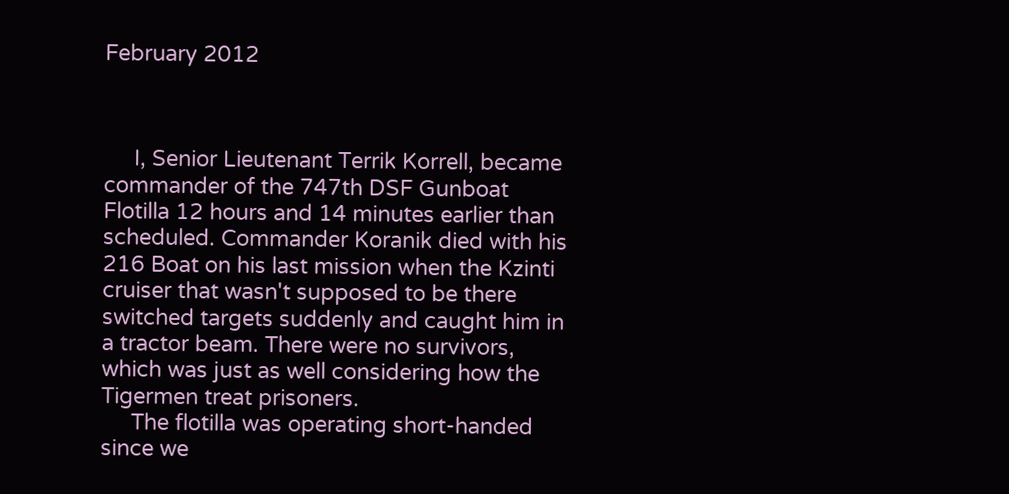February 2012



     I, Senior Lieutenant Terrik Korrell, became commander of the 747th DSF Gunboat Flotilla 12 hours and 14 minutes earlier than scheduled. Commander Koranik died with his 216 Boat on his last mission when the Kzinti cruiser that wasn't supposed to be there switched targets suddenly and caught him in a tractor beam. There were no survivors, which was just as well considering how the Tigermen treat prisoners.
     The flotilla was operating short-handed since we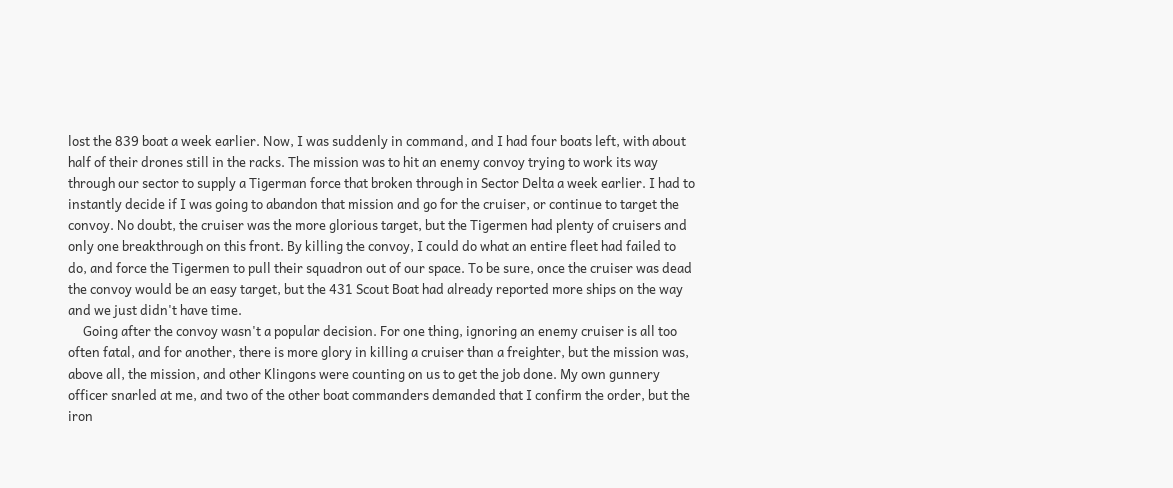lost the 839 boat a week earlier. Now, I was suddenly in command, and I had four boats left, with about half of their drones still in the racks. The mission was to hit an enemy convoy trying to work its way through our sector to supply a Tigerman force that broken through in Sector Delta a week earlier. I had to instantly decide if I was going to abandon that mission and go for the cruiser, or continue to target the convoy. No doubt, the cruiser was the more glorious target, but the Tigermen had plenty of cruisers and only one breakthrough on this front. By killing the convoy, I could do what an entire fleet had failed to do, and force the Tigermen to pull their squadron out of our space. To be sure, once the cruiser was dead the convoy would be an easy target, but the 431 Scout Boat had already reported more ships on the way and we just didn't have time.
     Going after the convoy wasn't a popular decision. For one thing, ignoring an enemy cruiser is all too often fatal, and for another, there is more glory in killing a cruiser than a freighter, but the mission was, above all, the mission, and other Klingons were counting on us to get the job done. My own gunnery officer snarled at me, and two of the other boat commanders demanded that I confirm the order, but the iron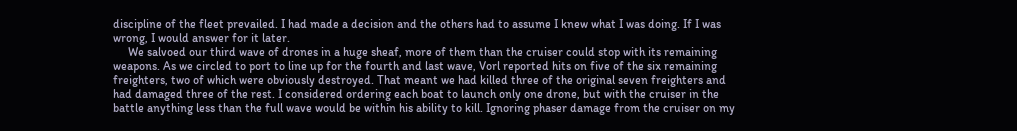discipline of the fleet prevailed. I had made a decision and the others had to assume I knew what I was doing. If I was wrong, I would answer for it later.
     We salvoed our third wave of drones in a huge sheaf, more of them than the cruiser could stop with its remaining weapons. As we circled to port to line up for the fourth and last wave, Vorl reported hits on five of the six remaining freighters, two of which were obviously destroyed. That meant we had killed three of the original seven freighters and had damaged three of the rest. I considered ordering each boat to launch only one drone, but with the cruiser in the battle anything less than the full wave would be within his ability to kill. Ignoring phaser damage from the cruiser on my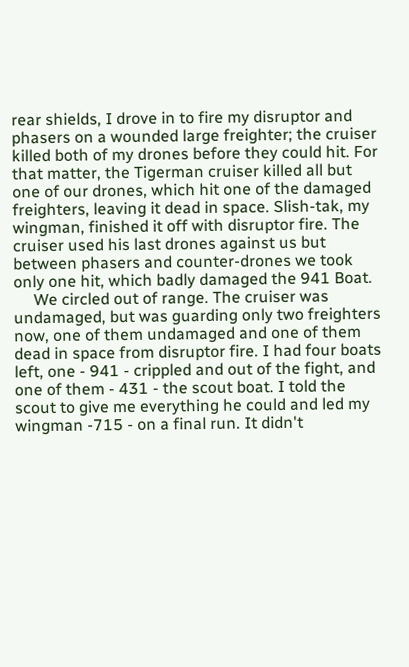rear shields, I drove in to fire my disruptor and phasers on a wounded large freighter; the cruiser killed both of my drones before they could hit. For that matter, the Tigerman cruiser killed all but one of our drones, which hit one of the damaged freighters, leaving it dead in space. Slish-tak, my wingman, finished it off with disruptor fire. The cruiser used his last drones against us but between phasers and counter-drones we took only one hit, which badly damaged the 941 Boat.
     We circled out of range. The cruiser was undamaged, but was guarding only two freighters now, one of them undamaged and one of them dead in space from disruptor fire. I had four boats left, one - 941 - crippled and out of the fight, and one of them - 431 - the scout boat. I told the scout to give me everything he could and led my wingman -715 - on a final run. It didn't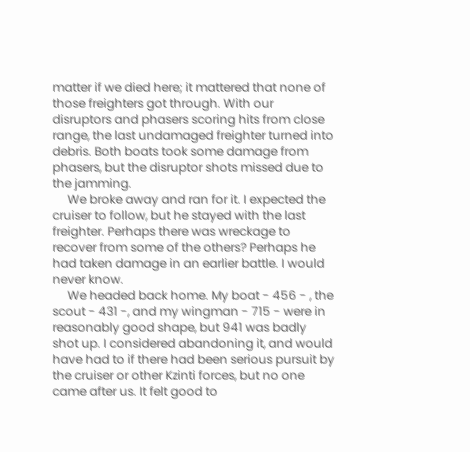matter if we died here; it mattered that none of those freighters got through. With our disruptors and phasers scoring hits from close range, the last undamaged freighter turned into debris. Both boats took some damage from phasers, but the disruptor shots missed due to the jamming.
     We broke away and ran for it. I expected the cruiser to follow, but he stayed with the last freighter. Perhaps there was wreckage to recover from some of the others? Perhaps he had taken damage in an earlier battle. I would never know.
     We headed back home. My boat - 456 - , the scout - 431 -, and my wingman - 715 - were in reasonably good shape, but 941 was badly shot up. I considered abandoning it, and would have had to if there had been serious pursuit by the cruiser or other Kzinti forces, but no one came after us. It felt good to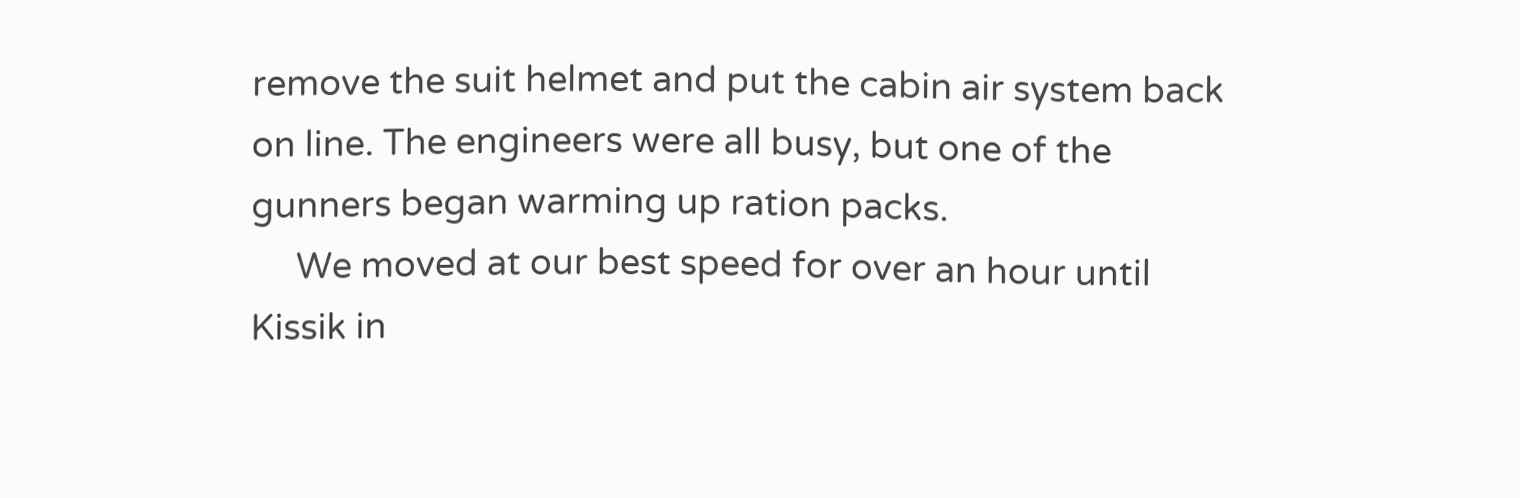remove the suit helmet and put the cabin air system back on line. The engineers were all busy, but one of the gunners began warming up ration packs.
     We moved at our best speed for over an hour until Kissik in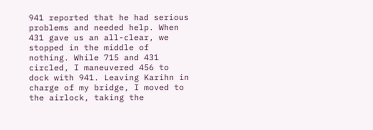941 reported that he had serious problems and needed help. When 431 gave us an all-clear, we stopped in the middle of nothing. While 715 and 431 circled, I maneuvered 456 to dock with 941. Leaving Karihn in charge of my bridge, I moved to the airlock, taking the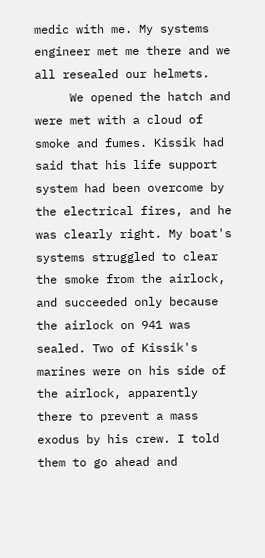medic with me. My systems engineer met me there and we all resealed our helmets.
     We opened the hatch and were met with a cloud of smoke and fumes. Kissik had said that his life support system had been overcome by the electrical fires, and he was clearly right. My boat's systems struggled to clear the smoke from the airlock, and succeeded only because the airlock on 941 was sealed. Two of Kissik's marines were on his side of the airlock, apparently there to prevent a mass exodus by his crew. I told them to go ahead and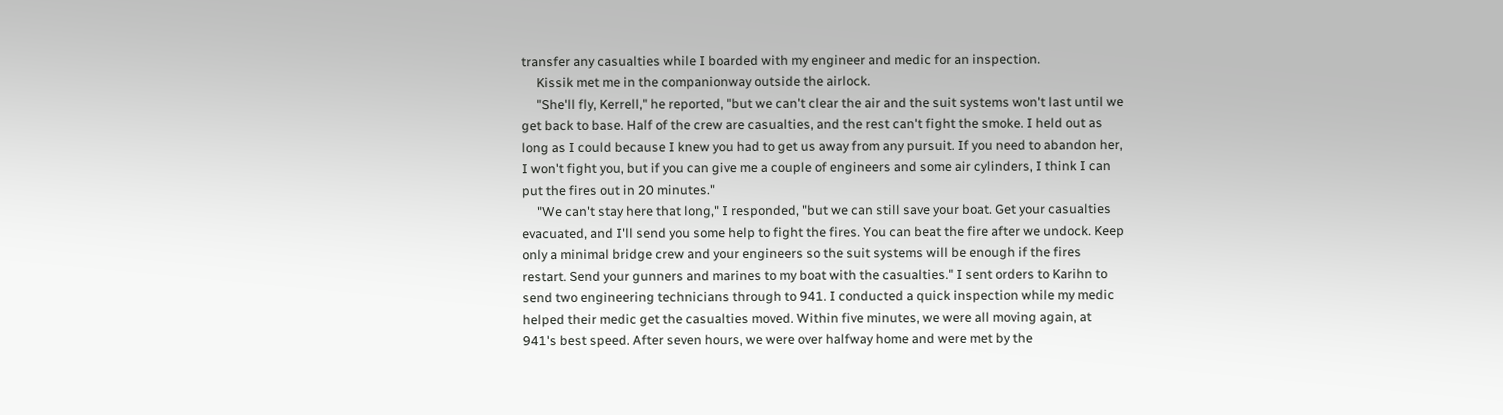transfer any casualties while I boarded with my engineer and medic for an inspection.
     Kissik met me in the companionway outside the airlock.
     "She'll fly, Kerrell," he reported, "but we can't clear the air and the suit systems won't last until we get back to base. Half of the crew are casualties, and the rest can't fight the smoke. I held out as long as I could because I knew you had to get us away from any pursuit. If you need to abandon her, I won't fight you, but if you can give me a couple of engineers and some air cylinders, I think I can put the fires out in 20 minutes."
     "We can't stay here that long," I responded, "but we can still save your boat. Get your casualties evacuated, and I'll send you some help to fight the fires. You can beat the fire after we undock. Keep only a minimal bridge crew and your engineers so the suit systems will be enough if the fires restart. Send your gunners and marines to my boat with the casualties." I sent orders to Karihn to send two engineering technicians through to 941. I conducted a quick inspection while my medic helped their medic get the casualties moved. Within five minutes, we were all moving again, at 941's best speed. After seven hours, we were over halfway home and were met by the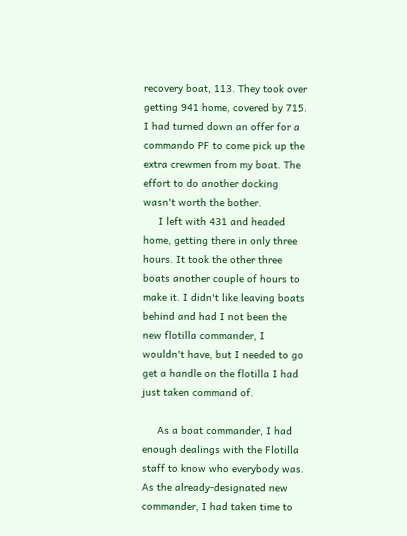recovery boat, 113. They took over getting 941 home, covered by 715. I had turned down an offer for a commando PF to come pick up the extra crewmen from my boat. The effort to do another docking wasn't worth the bother.
     I left with 431 and headed home, getting there in only three hours. It took the other three boats another couple of hours to make it. I didn't like leaving boats behind and had I not been the new flotilla commander, I wouldn't have, but I needed to go get a handle on the flotilla I had just taken command of.

     As a boat commander, I had enough dealings with the Flotilla staff to know who everybody was. As the already-designated new commander, I had taken time to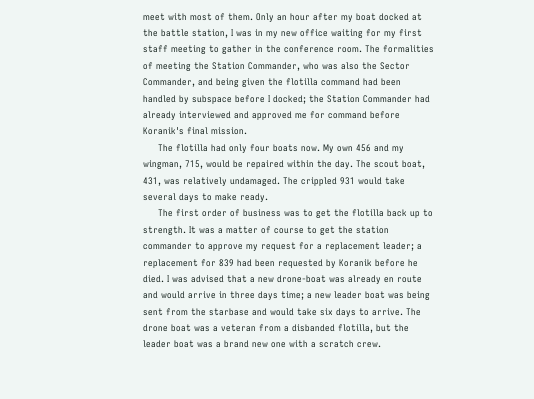meet with most of them. Only an hour after my boat docked at the battle station, I was in my new office waiting for my first staff meeting to gather in the conference room. The formalities of meeting the Station Commander, who was also the Sector Commander, and being given the flotilla command had been handled by subspace before I docked; the Station Commander had already interviewed and approved me for command before Koranik's final mission.
     The flotilla had only four boats now. My own 456 and my wingman, 715, would be repaired within the day. The scout boat, 431, was relatively undamaged. The crippled 931 would take several days to make ready.
     The first order of business was to get the flotilla back up to strength. It was a matter of course to get the station commander to approve my request for a replacement leader; a replacement for 839 had been requested by Koranik before he died. I was advised that a new drone-boat was already en route and would arrive in three days time; a new leader boat was being sent from the starbase and would take six days to arrive. The drone boat was a veteran from a disbanded flotilla, but the leader boat was a brand new one with a scratch crew.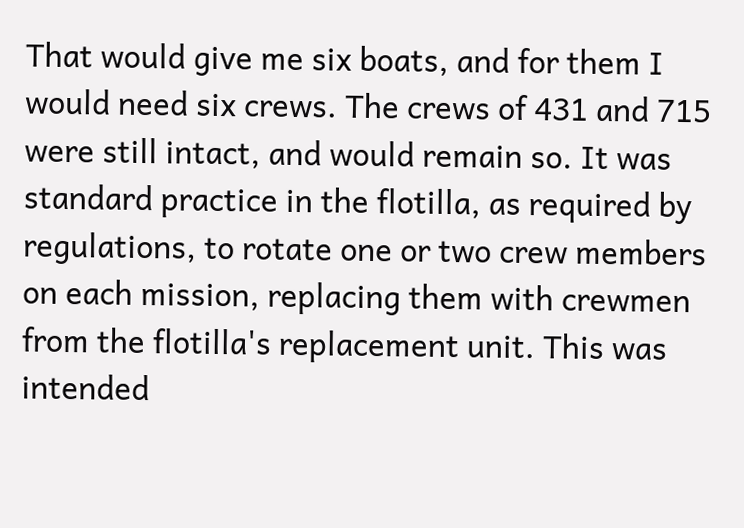That would give me six boats, and for them I would need six crews. The crews of 431 and 715 were still intact, and would remain so. It was standard practice in the flotilla, as required by regulations, to rotate one or two crew members on each mission, replacing them with crewmen from the flotilla's replacement unit. This was intended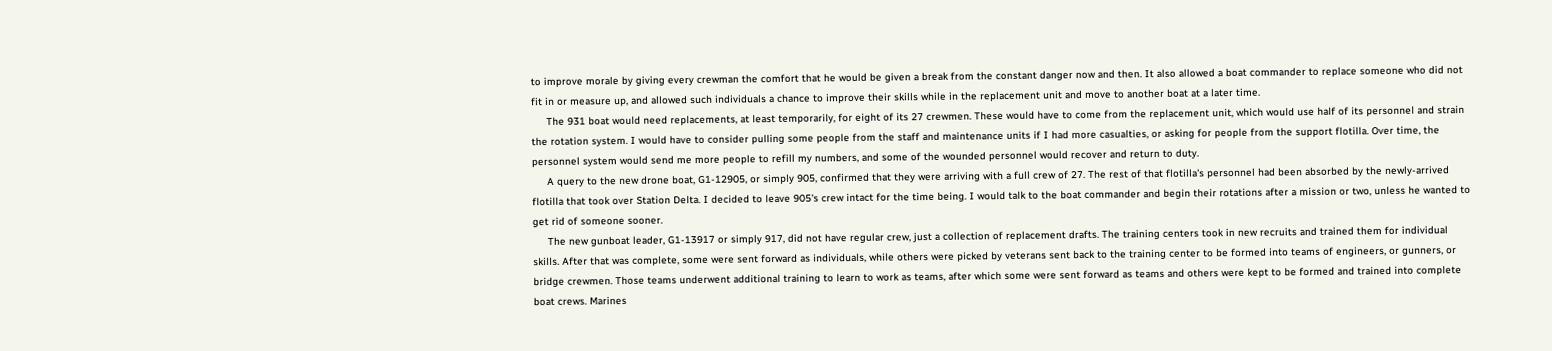to improve morale by giving every crewman the comfort that he would be given a break from the constant danger now and then. It also allowed a boat commander to replace someone who did not fit in or measure up, and allowed such individuals a chance to improve their skills while in the replacement unit and move to another boat at a later time.
     The 931 boat would need replacements, at least temporarily, for eight of its 27 crewmen. These would have to come from the replacement unit, which would use half of its personnel and strain the rotation system. I would have to consider pulling some people from the staff and maintenance units if I had more casualties, or asking for people from the support flotilla. Over time, the personnel system would send me more people to refill my numbers, and some of the wounded personnel would recover and return to duty.
     A query to the new drone boat, G1-12905, or simply 905, confirmed that they were arriving with a full crew of 27. The rest of that flotilla's personnel had been absorbed by the newly-arrived flotilla that took over Station Delta. I decided to leave 905's crew intact for the time being. I would talk to the boat commander and begin their rotations after a mission or two, unless he wanted to get rid of someone sooner.
     The new gunboat leader, G1-13917 or simply 917, did not have regular crew, just a collection of replacement drafts. The training centers took in new recruits and trained them for individual skills. After that was complete, some were sent forward as individuals, while others were picked by veterans sent back to the training center to be formed into teams of engineers, or gunners, or bridge crewmen. Those teams underwent additional training to learn to work as teams, after which some were sent forward as teams and others were kept to be formed and trained into complete boat crews. Marines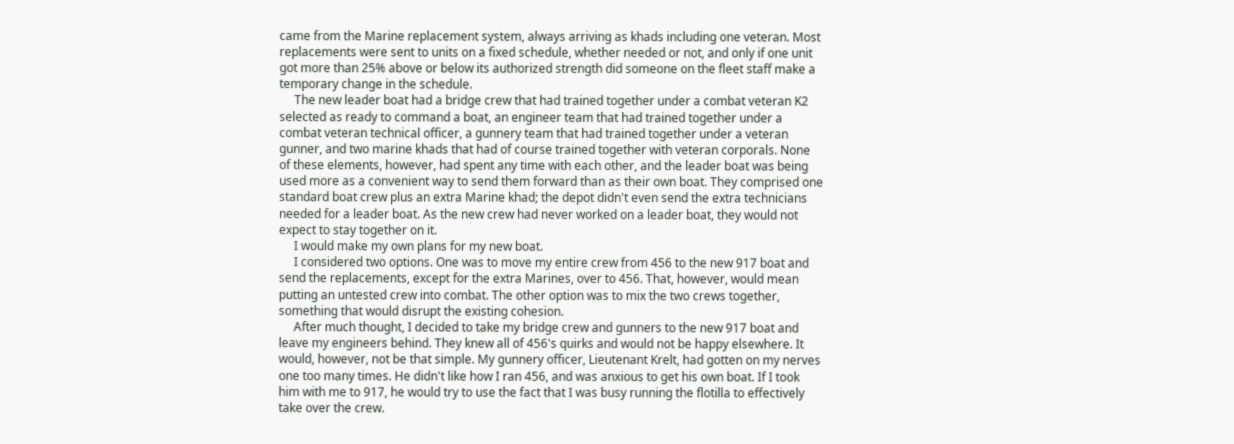came from the Marine replacement system, always arriving as khads including one veteran. Most replacements were sent to units on a fixed schedule, whether needed or not, and only if one unit got more than 25% above or below its authorized strength did someone on the fleet staff make a temporary change in the schedule.
     The new leader boat had a bridge crew that had trained together under a combat veteran K2 selected as ready to command a boat, an engineer team that had trained together under a combat veteran technical officer, a gunnery team that had trained together under a veteran gunner, and two marine khads that had of course trained together with veteran corporals. None of these elements, however, had spent any time with each other, and the leader boat was being used more as a convenient way to send them forward than as their own boat. They comprised one standard boat crew plus an extra Marine khad; the depot didn't even send the extra technicians needed for a leader boat. As the new crew had never worked on a leader boat, they would not expect to stay together on it.
     I would make my own plans for my new boat.
     I considered two options. One was to move my entire crew from 456 to the new 917 boat and send the replacements, except for the extra Marines, over to 456. That, however, would mean putting an untested crew into combat. The other option was to mix the two crews together, something that would disrupt the existing cohesion.
     After much thought, I decided to take my bridge crew and gunners to the new 917 boat and leave my engineers behind. They knew all of 456's quirks and would not be happy elsewhere. It would, however, not be that simple. My gunnery officer, Lieutenant Krelt, had gotten on my nerves one too many times. He didn't like how I ran 456, and was anxious to get his own boat. If I took him with me to 917, he would try to use the fact that I was busy running the flotilla to effectively take over the crew.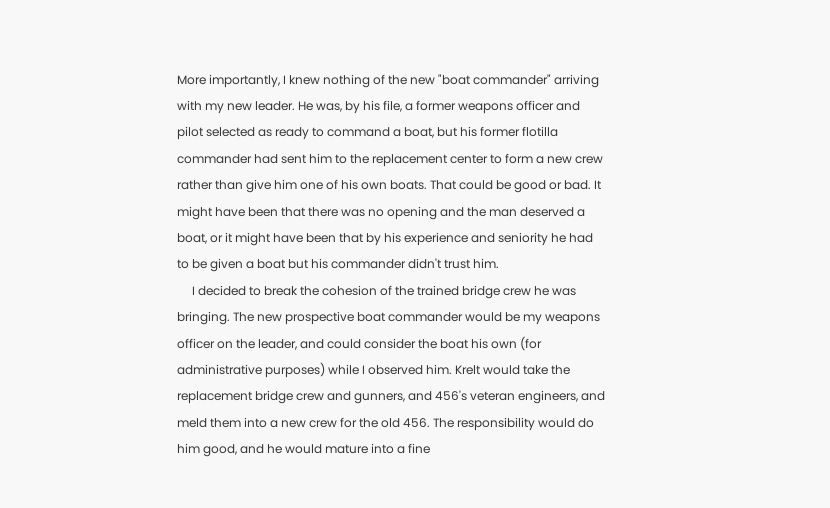More importantly, I knew nothing of the new "boat commander" arriving with my new leader. He was, by his file, a former weapons officer and pilot selected as ready to command a boat, but his former flotilla commander had sent him to the replacement center to form a new crew rather than give him one of his own boats. That could be good or bad. It might have been that there was no opening and the man deserved a boat, or it might have been that by his experience and seniority he had to be given a boat but his commander didn't trust him.
     I decided to break the cohesion of the trained bridge crew he was bringing. The new prospective boat commander would be my weapons officer on the leader, and could consider the boat his own (for administrative purposes) while I observed him. Krelt would take the replacement bridge crew and gunners, and 456's veteran engineers, and meld them into a new crew for the old 456. The responsibility would do him good, and he would mature into a fine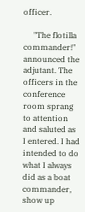officer.

     "The flotilla commander!" announced the adjutant. The officers in the conference room sprang to attention and saluted as I entered. I had intended to do what I always did as a boat commander, show up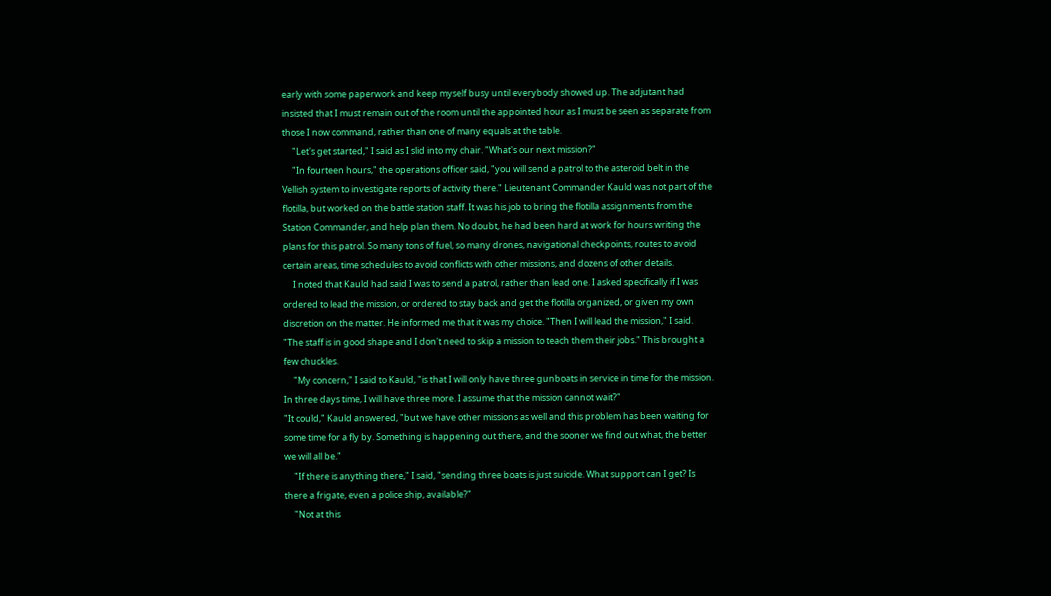early with some paperwork and keep myself busy until everybody showed up. The adjutant had insisted that I must remain out of the room until the appointed hour as I must be seen as separate from those I now command, rather than one of many equals at the table.
     "Let's get started," I said as I slid into my chair. "What's our next mission?"
     "In fourteen hours," the operations officer said, "you will send a patrol to the asteroid belt in the Vellish system to investigate reports of activity there." Lieutenant Commander Kauld was not part of the flotilla, but worked on the battle station staff. It was his job to bring the flotilla assignments from the Station Commander, and help plan them. No doubt, he had been hard at work for hours writing the plans for this patrol. So many tons of fuel, so many drones, navigational checkpoints, routes to avoid certain areas, time schedules to avoid conflicts with other missions, and dozens of other details.
     I noted that Kauld had said I was to send a patrol, rather than lead one. I asked specifically if I was ordered to lead the mission, or ordered to stay back and get the flotilla organized, or given my own discretion on the matter. He informed me that it was my choice. "Then I will lead the mission," I said. "The staff is in good shape and I don't need to skip a mission to teach them their jobs." This brought a few chuckles.
     "My concern," I said to Kauld, "is that I will only have three gunboats in service in time for the mission. In three days time, I will have three more. I assume that the mission cannot wait?"
"It could," Kauld answered, "but we have other missions as well and this problem has been waiting for some time for a fly by. Something is happening out there, and the sooner we find out what, the better we will all be."
     "If there is anything there," I said, "sending three boats is just suicide. What support can I get? Is there a frigate, even a police ship, available?"
     "Not at this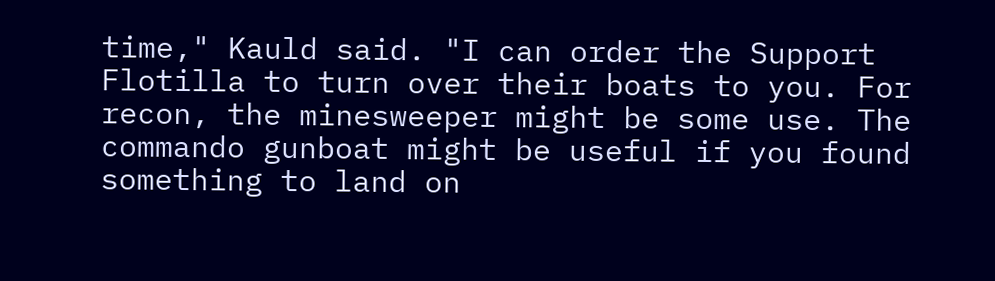time," Kauld said. "I can order the Support Flotilla to turn over their boats to you. For recon, the minesweeper might be some use. The commando gunboat might be useful if you found something to land on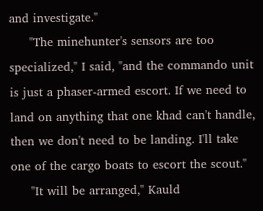and investigate."
     "The minehunter's sensors are too specialized," I said, "and the commando unit is just a phaser-armed escort. If we need to land on anything that one khad can't handle, then we don't need to be landing. I'll take one of the cargo boats to escort the scout."
     "It will be arranged," Kauld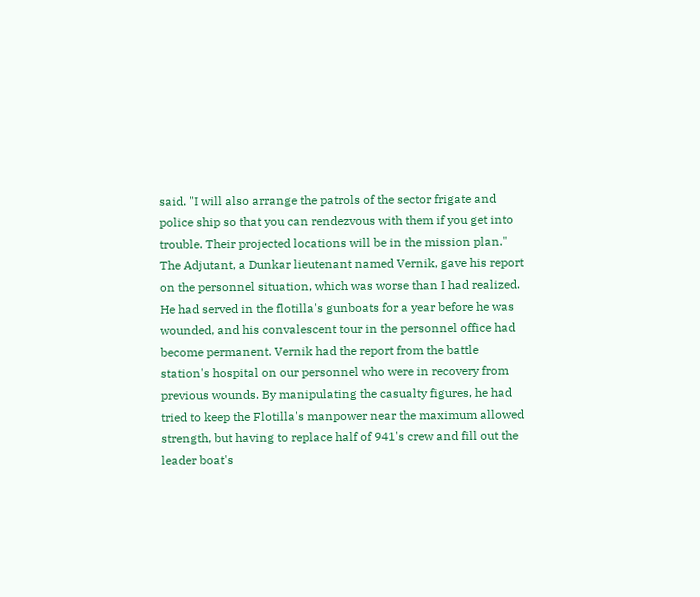said. "I will also arrange the patrols of the sector frigate and police ship so that you can rendezvous with them if you get into trouble. Their projected locations will be in the mission plan."
The Adjutant, a Dunkar lieutenant named Vernik, gave his report on the personnel situation, which was worse than I had realized. He had served in the flotilla's gunboats for a year before he was wounded, and his convalescent tour in the personnel office had become permanent. Vernik had the report from the battle station's hospital on our personnel who were in recovery from previous wounds. By manipulating the casualty figures, he had tried to keep the Flotilla's manpower near the maximum allowed strength, but having to replace half of 941's crew and fill out the leader boat's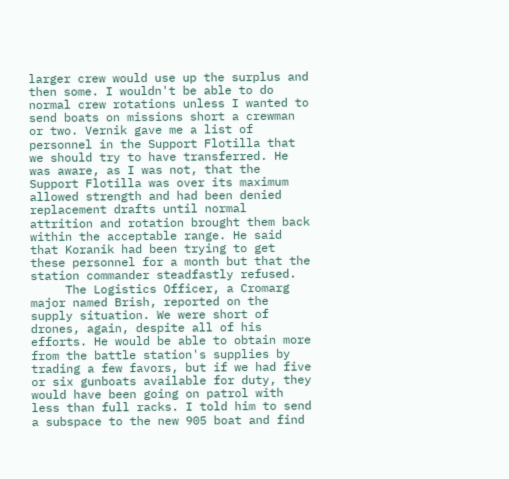larger crew would use up the surplus and then some. I wouldn't be able to do normal crew rotations unless I wanted to send boats on missions short a crewman or two. Vernik gave me a list of personnel in the Support Flotilla that we should try to have transferred. He was aware, as I was not, that the Support Flotilla was over its maximum allowed strength and had been denied replacement drafts until normal attrition and rotation brought them back within the acceptable range. He said that Koranik had been trying to get these personnel for a month but that the station commander steadfastly refused.
     The Logistics Officer, a Cromarg major named Brish, reported on the supply situation. We were short of drones, again, despite all of his efforts. He would be able to obtain more from the battle station's supplies by trading a few favors, but if we had five or six gunboats available for duty, they would have been going on patrol with less than full racks. I told him to send a subspace to the new 905 boat and find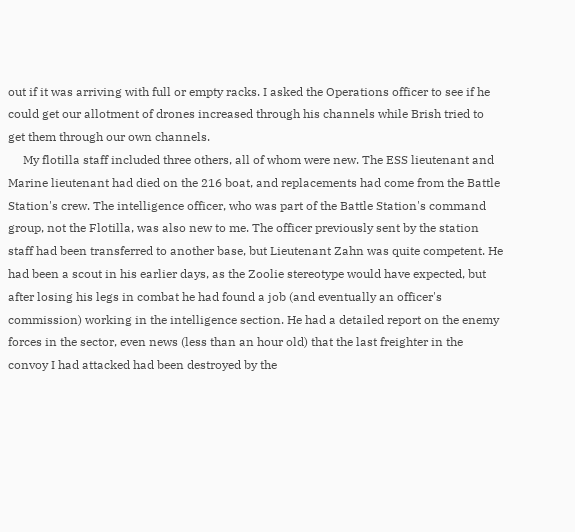out if it was arriving with full or empty racks. I asked the Operations officer to see if he could get our allotment of drones increased through his channels while Brish tried to get them through our own channels.
     My flotilla staff included three others, all of whom were new. The ESS lieutenant and Marine lieutenant had died on the 216 boat, and replacements had come from the Battle Station's crew. The intelligence officer, who was part of the Battle Station's command group, not the Flotilla, was also new to me. The officer previously sent by the station staff had been transferred to another base, but Lieutenant Zahn was quite competent. He had been a scout in his earlier days, as the Zoolie stereotype would have expected, but after losing his legs in combat he had found a job (and eventually an officer's commission) working in the intelligence section. He had a detailed report on the enemy forces in the sector, even news (less than an hour old) that the last freighter in the convoy I had attacked had been destroyed by the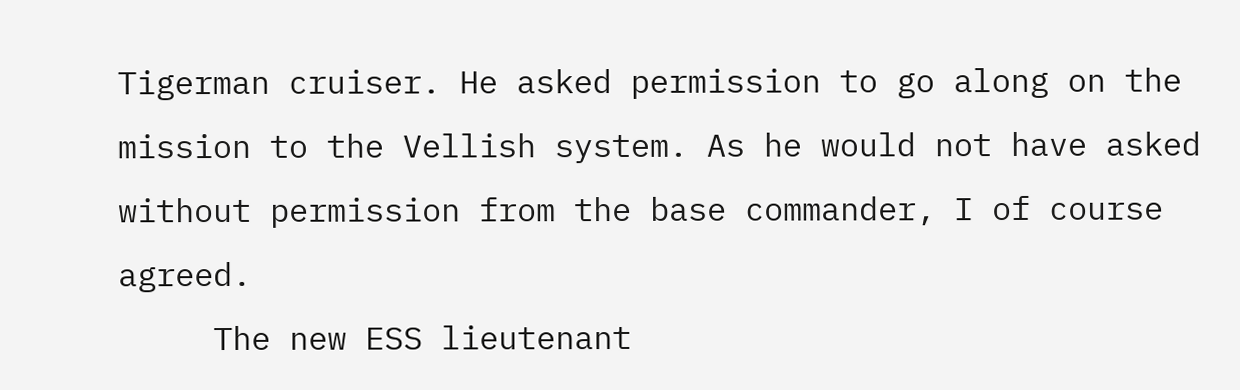Tigerman cruiser. He asked permission to go along on the mission to the Vellish system. As he would not have asked without permission from the base commander, I of course agreed.
     The new ESS lieutenant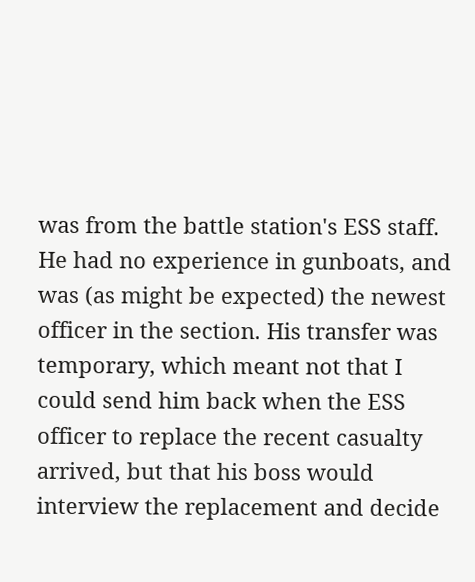was from the battle station's ESS staff. He had no experience in gunboats, and was (as might be expected) the newest officer in the section. His transfer was temporary, which meant not that I could send him back when the ESS officer to replace the recent casualty arrived, but that his boss would interview the replacement and decide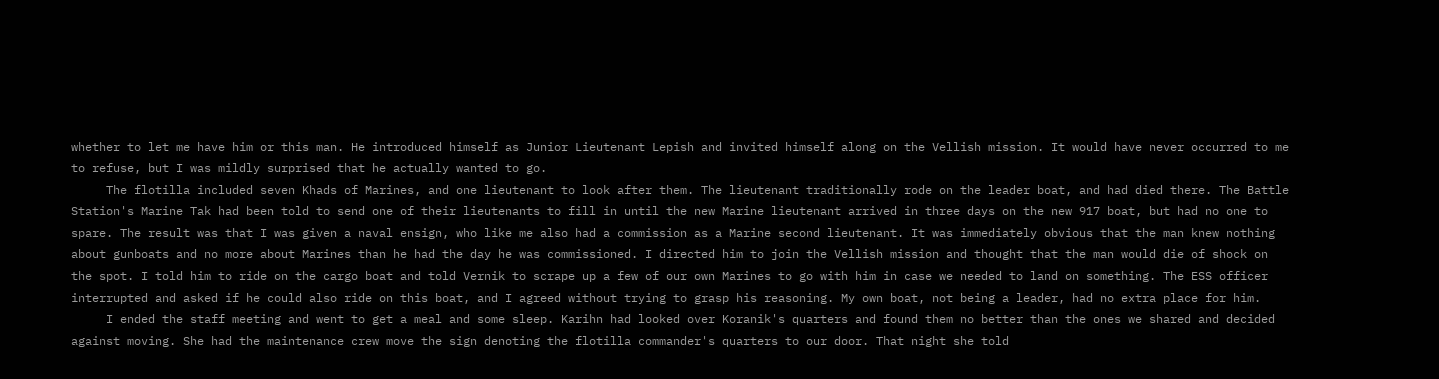whether to let me have him or this man. He introduced himself as Junior Lieutenant Lepish and invited himself along on the Vellish mission. It would have never occurred to me to refuse, but I was mildly surprised that he actually wanted to go.
     The flotilla included seven Khads of Marines, and one lieutenant to look after them. The lieutenant traditionally rode on the leader boat, and had died there. The Battle Station's Marine Tak had been told to send one of their lieutenants to fill in until the new Marine lieutenant arrived in three days on the new 917 boat, but had no one to spare. The result was that I was given a naval ensign, who like me also had a commission as a Marine second lieutenant. It was immediately obvious that the man knew nothing about gunboats and no more about Marines than he had the day he was commissioned. I directed him to join the Vellish mission and thought that the man would die of shock on the spot. I told him to ride on the cargo boat and told Vernik to scrape up a few of our own Marines to go with him in case we needed to land on something. The ESS officer interrupted and asked if he could also ride on this boat, and I agreed without trying to grasp his reasoning. My own boat, not being a leader, had no extra place for him.
     I ended the staff meeting and went to get a meal and some sleep. Karihn had looked over Koranik's quarters and found them no better than the ones we shared and decided against moving. She had the maintenance crew move the sign denoting the flotilla commander's quarters to our door. That night she told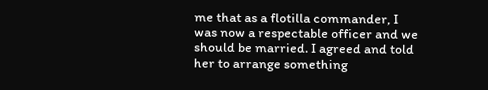me that as a flotilla commander, I was now a respectable officer and we should be married. I agreed and told her to arrange something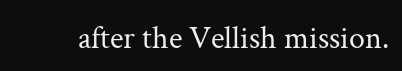after the Vellish mission.